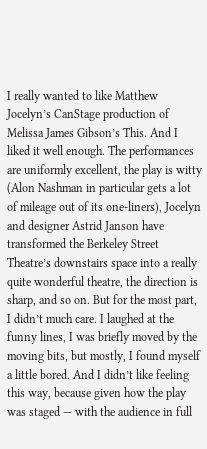I really wanted to like Matthew Jocelyn’s CanStage production of Melissa James Gibson’s This. And I liked it well enough. The performances are uniformly excellent, the play is witty (Alon Nashman in particular gets a lot of mileage out of its one-liners), Jocelyn and designer Astrid Janson have transformed the Berkeley Street Theatre’s downstairs space into a really quite wonderful theatre, the direction is sharp, and so on. But for the most part, I didn’t much care. I laughed at the funny lines, I was briefly moved by the moving bits, but mostly, I found myself a little bored. And I didn’t like feeling this way, because given how the play was staged — with the audience in full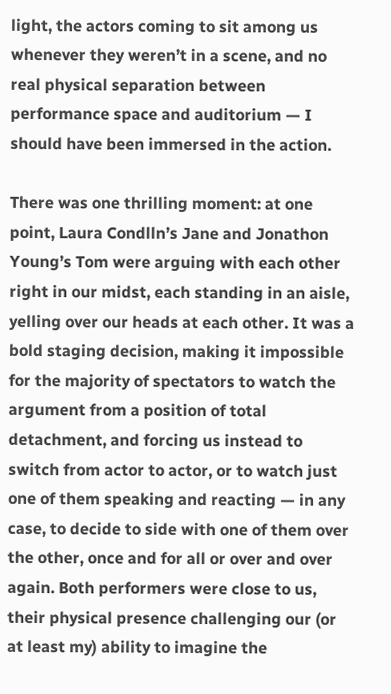light, the actors coming to sit among us whenever they weren’t in a scene, and no real physical separation between performance space and auditorium — I should have been immersed in the action.

There was one thrilling moment: at one point, Laura Condlln’s Jane and Jonathon Young’s Tom were arguing with each other right in our midst, each standing in an aisle, yelling over our heads at each other. It was a bold staging decision, making it impossible for the majority of spectators to watch the argument from a position of total detachment, and forcing us instead to switch from actor to actor, or to watch just one of them speaking and reacting — in any case, to decide to side with one of them over the other, once and for all or over and over again. Both performers were close to us, their physical presence challenging our (or at least my) ability to imagine the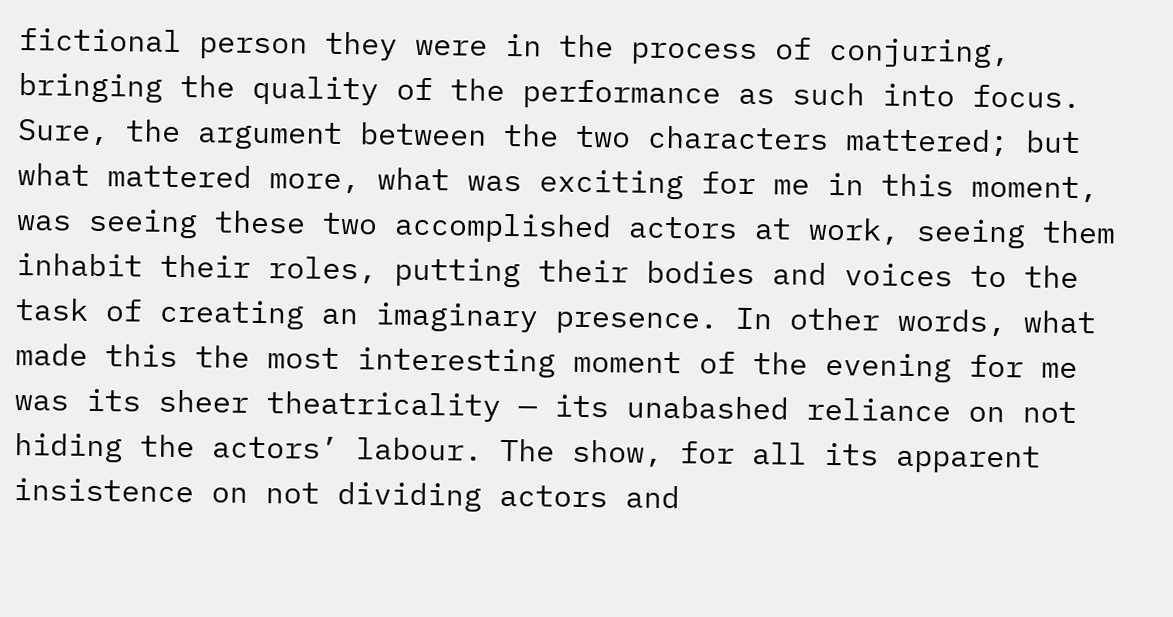fictional person they were in the process of conjuring, bringing the quality of the performance as such into focus. Sure, the argument between the two characters mattered; but what mattered more, what was exciting for me in this moment, was seeing these two accomplished actors at work, seeing them inhabit their roles, putting their bodies and voices to the task of creating an imaginary presence. In other words, what made this the most interesting moment of the evening for me was its sheer theatricality — its unabashed reliance on not hiding the actors’ labour. The show, for all its apparent insistence on not dividing actors and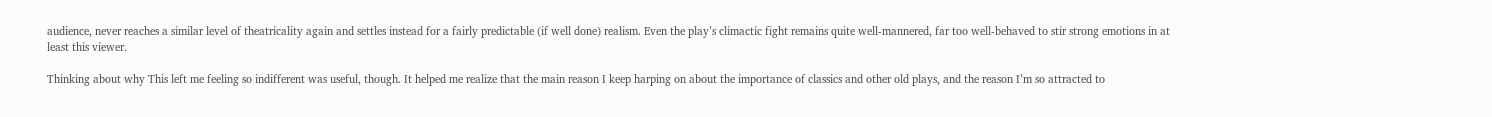audience, never reaches a similar level of theatricality again and settles instead for a fairly predictable (if well done) realism. Even the play’s climactic fight remains quite well-mannered, far too well-behaved to stir strong emotions in at least this viewer.

Thinking about why This left me feeling so indifferent was useful, though. It helped me realize that the main reason I keep harping on about the importance of classics and other old plays, and the reason I’m so attracted to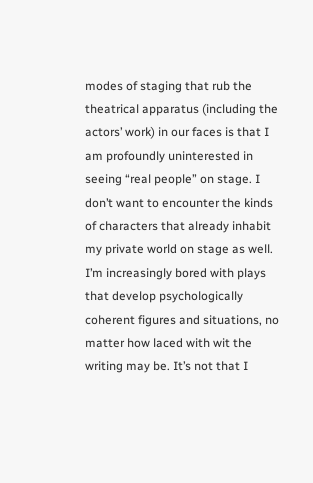modes of staging that rub the theatrical apparatus (including the actors’ work) in our faces is that I am profoundly uninterested in seeing “real people” on stage. I don’t want to encounter the kinds of characters that already inhabit my private world on stage as well. I’m increasingly bored with plays that develop psychologically coherent figures and situations, no matter how laced with wit the writing may be. It’s not that I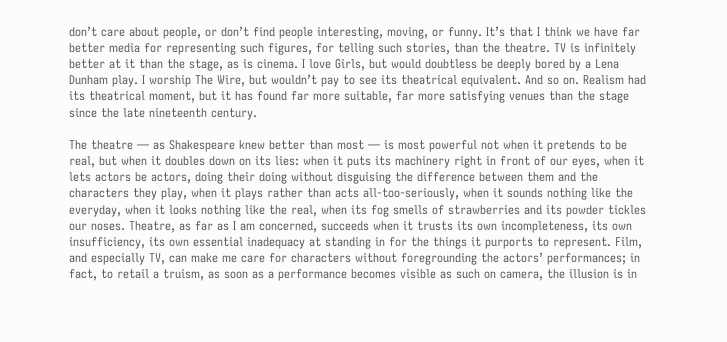don’t care about people, or don’t find people interesting, moving, or funny. It’s that I think we have far better media for representing such figures, for telling such stories, than the theatre. TV is infinitely better at it than the stage, as is cinema. I love Girls, but would doubtless be deeply bored by a Lena Dunham play. I worship The Wire, but wouldn’t pay to see its theatrical equivalent. And so on. Realism had its theatrical moment, but it has found far more suitable, far more satisfying venues than the stage since the late nineteenth century.

The theatre — as Shakespeare knew better than most — is most powerful not when it pretends to be real, but when it doubles down on its lies: when it puts its machinery right in front of our eyes, when it lets actors be actors, doing their doing without disguising the difference between them and the characters they play, when it plays rather than acts all-too-seriously, when it sounds nothing like the everyday, when it looks nothing like the real, when its fog smells of strawberries and its powder tickles our noses. Theatre, as far as I am concerned, succeeds when it trusts its own incompleteness, its own insufficiency, its own essential inadequacy at standing in for the things it purports to represent. Film, and especially TV, can make me care for characters without foregrounding the actors’ performances; in fact, to retail a truism, as soon as a performance becomes visible as such on camera, the illusion is in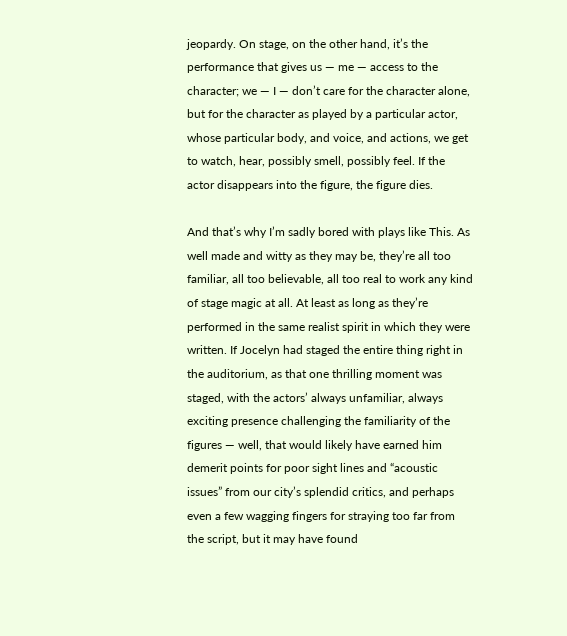jeopardy. On stage, on the other hand, it’s the performance that gives us — me — access to the character; we — I — don’t care for the character alone, but for the character as played by a particular actor, whose particular body, and voice, and actions, we get to watch, hear, possibly smell, possibly feel. If the actor disappears into the figure, the figure dies.

And that’s why I’m sadly bored with plays like This. As well made and witty as they may be, they’re all too familiar, all too believable, all too real to work any kind of stage magic at all. At least as long as they’re performed in the same realist spirit in which they were written. If Jocelyn had staged the entire thing right in the auditorium, as that one thrilling moment was staged, with the actors’ always unfamiliar, always exciting presence challenging the familiarity of the figures — well, that would likely have earned him demerit points for poor sight lines and “acoustic issues” from our city’s splendid critics, and perhaps even a few wagging fingers for straying too far from the script, but it may have found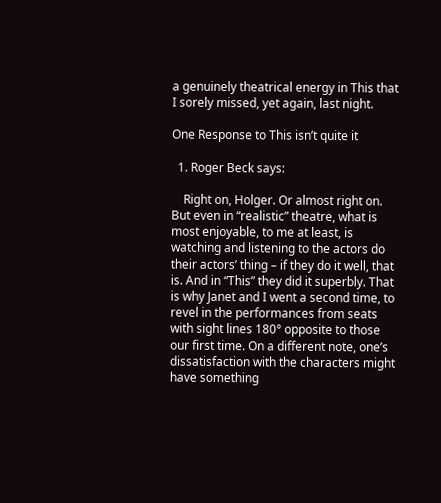a genuinely theatrical energy in This that I sorely missed, yet again, last night.

One Response to This isn’t quite it

  1. Roger Beck says:

    Right on, Holger. Or almost right on. But even in “realistic” theatre, what is most enjoyable, to me at least, is watching and listening to the actors do their actors’ thing – if they do it well, that is. And in “This” they did it superbly. That is why Janet and I went a second time, to revel in the performances from seats with sight lines 180° opposite to those our first time. On a different note, one’s dissatisfaction with the characters might have something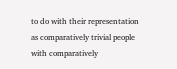to do with their representation as comparatively trivial people with comparatively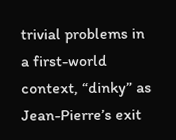trivial problems in a first-world context, “dinky” as Jean-Pierre’s exit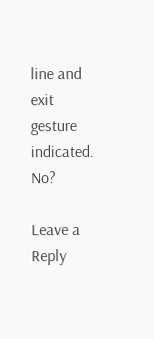line and exit gesture indicated. No?

Leave a Reply